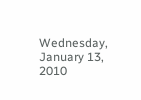Wednesday, January 13, 2010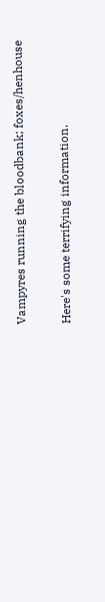Vampyres running the bloodbank; foxes/henhouse

Here's some terrifying information.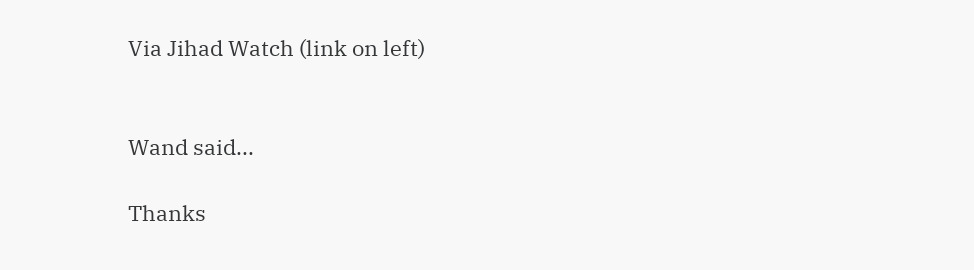Via Jihad Watch (link on left)


Wand said...

Thanks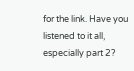for the link. Have you listened to it all, especially part 2?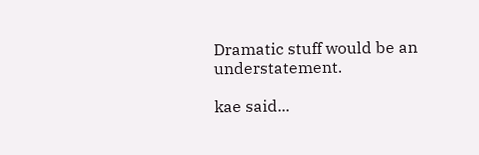Dramatic stuff would be an understatement.

kae said...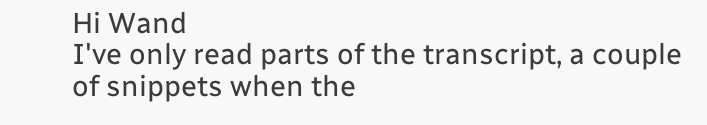Hi Wand
I've only read parts of the transcript, a couple of snippets when the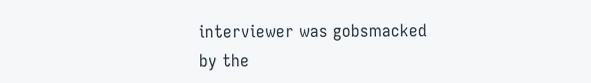interviewer was gobsmacked by the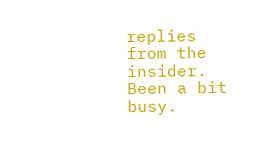replies from the insider.
Been a bit busy.